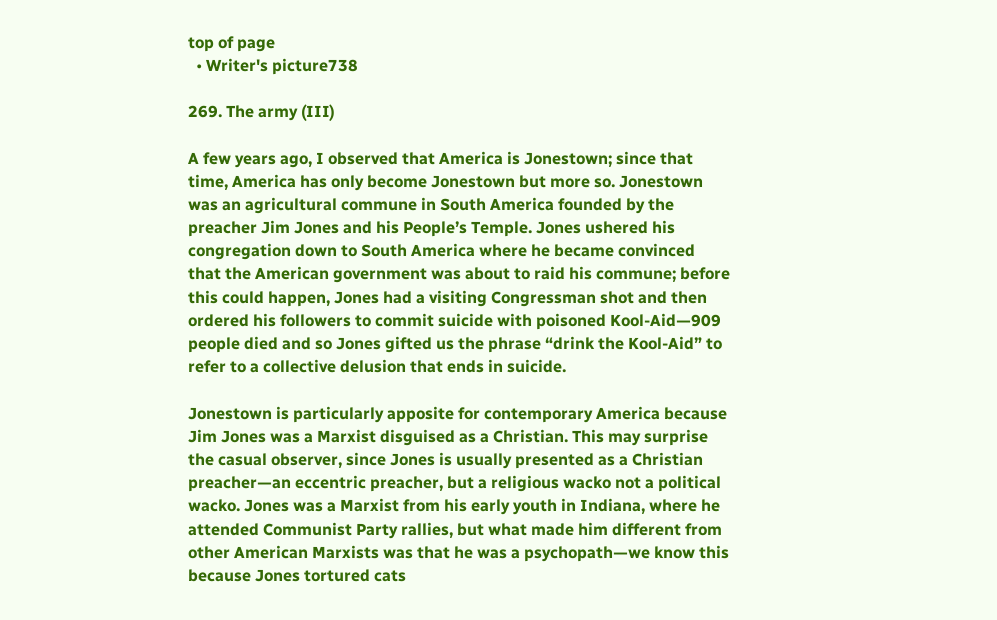top of page
  • Writer's picture738

269. The army (III)

A few years ago, I observed that America is Jonestown; since that time, America has only become Jonestown but more so. Jonestown was an agricultural commune in South America founded by the preacher Jim Jones and his People’s Temple. Jones ushered his congregation down to South America where he became convinced that the American government was about to raid his commune; before this could happen, Jones had a visiting Congressman shot and then ordered his followers to commit suicide with poisoned Kool-Aid—909 people died and so Jones gifted us the phrase “drink the Kool-Aid” to refer to a collective delusion that ends in suicide.

Jonestown is particularly apposite for contemporary America because Jim Jones was a Marxist disguised as a Christian. This may surprise the casual observer, since Jones is usually presented as a Christian preacher—an eccentric preacher, but a religious wacko not a political wacko. Jones was a Marxist from his early youth in Indiana, where he attended Communist Party rallies, but what made him different from other American Marxists was that he was a psychopath—we know this because Jones tortured cats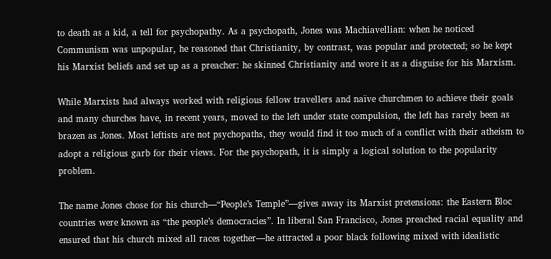to death as a kid, a tell for psychopathy. As a psychopath, Jones was Machiavellian: when he noticed Communism was unpopular, he reasoned that Christianity, by contrast, was popular and protected; so he kept his Marxist beliefs and set up as a preacher: he skinned Christianity and wore it as a disguise for his Marxism.

While Marxists had always worked with religious fellow travellers and naïve churchmen to achieve their goals and many churches have, in recent years, moved to the left under state compulsion, the left has rarely been as brazen as Jones. Most leftists are not psychopaths, they would find it too much of a conflict with their atheism to adopt a religious garb for their views. For the psychopath, it is simply a logical solution to the popularity problem.

The name Jones chose for his church—“People’s Temple”—gives away its Marxist pretensions: the Eastern Bloc countries were known as “the people’s democracies”. In liberal San Francisco, Jones preached racial equality and ensured that his church mixed all races together—he attracted a poor black following mixed with idealistic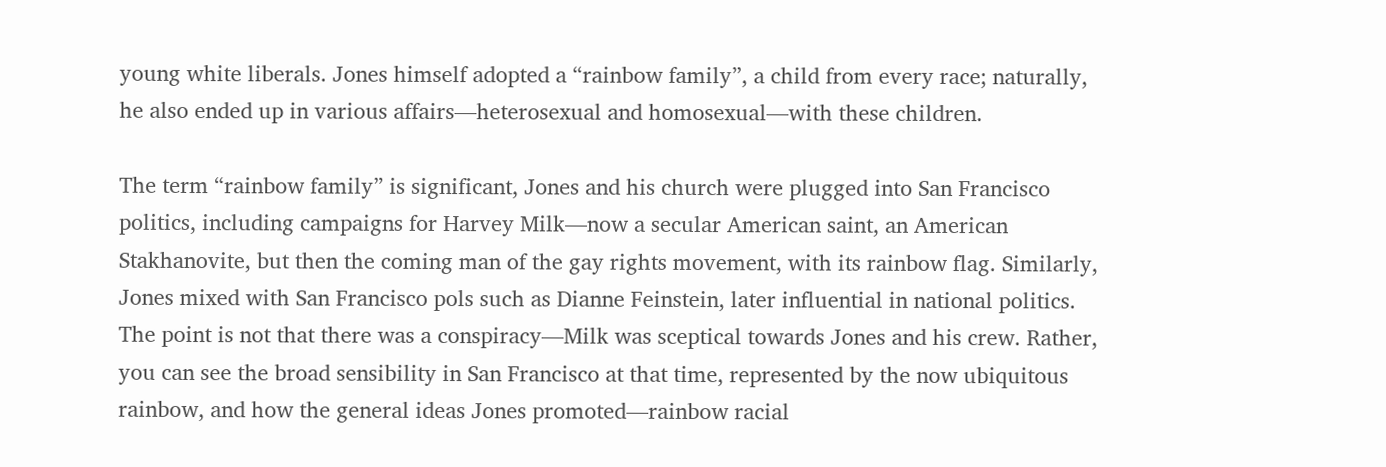young white liberals. Jones himself adopted a “rainbow family”, a child from every race; naturally, he also ended up in various affairs—heterosexual and homosexual—with these children.

The term “rainbow family” is significant, Jones and his church were plugged into San Francisco politics, including campaigns for Harvey Milk—now a secular American saint, an American Stakhanovite, but then the coming man of the gay rights movement, with its rainbow flag. Similarly, Jones mixed with San Francisco pols such as Dianne Feinstein, later influential in national politics. The point is not that there was a conspiracy—Milk was sceptical towards Jones and his crew. Rather, you can see the broad sensibility in San Francisco at that time, represented by the now ubiquitous rainbow, and how the general ideas Jones promoted—rainbow racial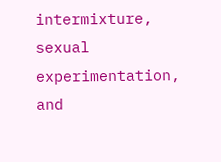intermixture, sexual experimentation, and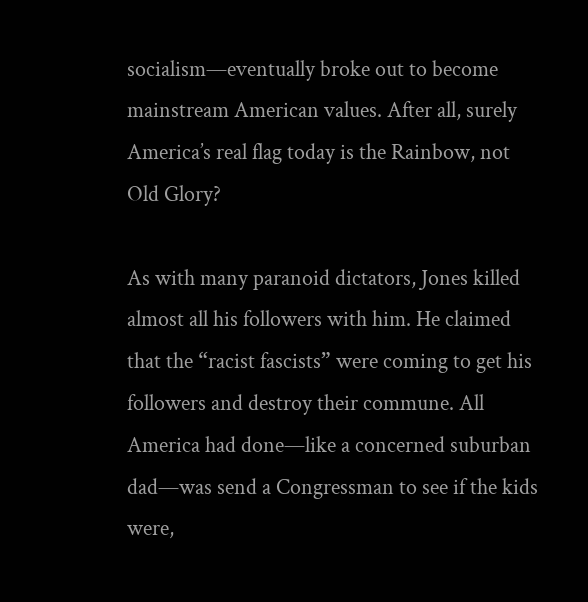socialism—eventually broke out to become mainstream American values. After all, surely America’s real flag today is the Rainbow, not Old Glory?

As with many paranoid dictators, Jones killed almost all his followers with him. He claimed that the “racist fascists” were coming to get his followers and destroy their commune. All America had done—like a concerned suburban dad—was send a Congressman to see if the kids were,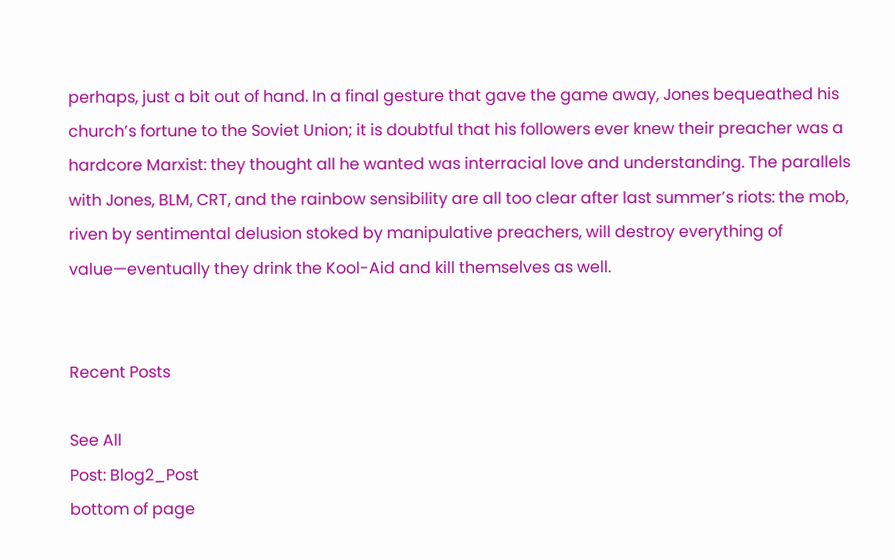perhaps, just a bit out of hand. In a final gesture that gave the game away, Jones bequeathed his church’s fortune to the Soviet Union; it is doubtful that his followers ever knew their preacher was a hardcore Marxist: they thought all he wanted was interracial love and understanding. The parallels with Jones, BLM, CRT, and the rainbow sensibility are all too clear after last summer’s riots: the mob, riven by sentimental delusion stoked by manipulative preachers, will destroy everything of value—eventually they drink the Kool-Aid and kill themselves as well.


Recent Posts

See All
Post: Blog2_Post
bottom of page